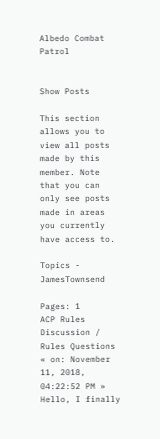Albedo Combat Patrol


Show Posts

This section allows you to view all posts made by this member. Note that you can only see posts made in areas you currently have access to.

Topics - JamesTownsend

Pages: 1
ACP Rules Discussion / Rules Questions
« on: November 11, 2018, 04:22:52 PM »
Hello, I finally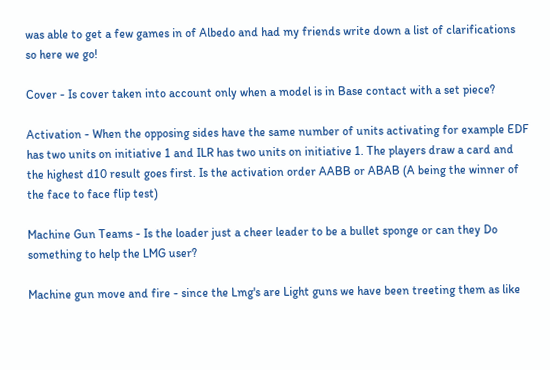was able to get a few games in of Albedo and had my friends write down a list of clarifications so here we go!

Cover - Is cover taken into account only when a model is in Base contact with a set piece?

Activation - When the opposing sides have the same number of units activating for example EDF has two units on initiative 1 and ILR has two units on initiative 1. The players draw a card and the highest d10 result goes first. Is the activation order AABB or ABAB (A being the winner of the face to face flip test)

Machine Gun Teams - Is the loader just a cheer leader to be a bullet sponge or can they Do something to help the LMG user?

Machine gun move and fire - since the Lmg's are Light guns we have been treeting them as like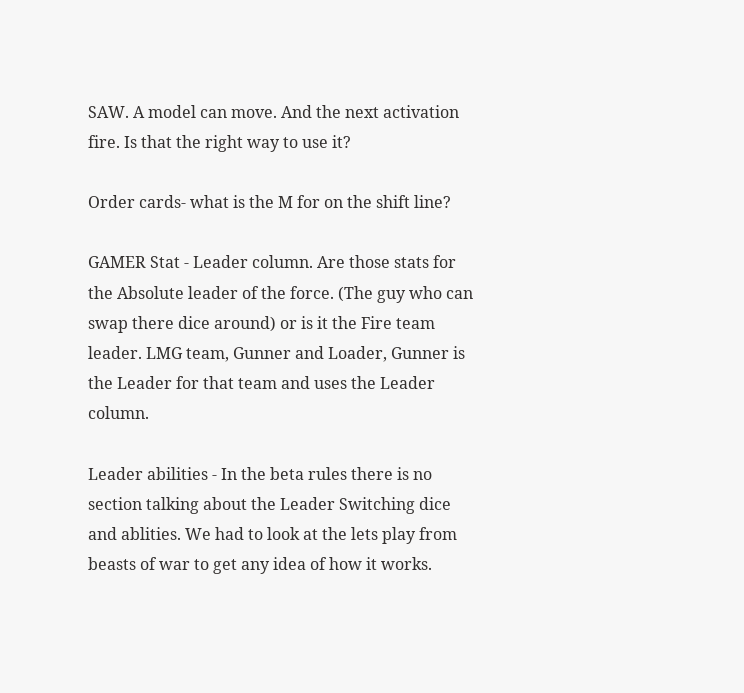SAW. A model can move. And the next activation fire. Is that the right way to use it?

Order cards- what is the M for on the shift line?

GAMER Stat - Leader column. Are those stats for the Absolute leader of the force. (The guy who can swap there dice around) or is it the Fire team leader. LMG team, Gunner and Loader, Gunner is the Leader for that team and uses the Leader column.

Leader abilities - In the beta rules there is no section talking about the Leader Switching dice and ablities. We had to look at the lets play from beasts of war to get any idea of how it works.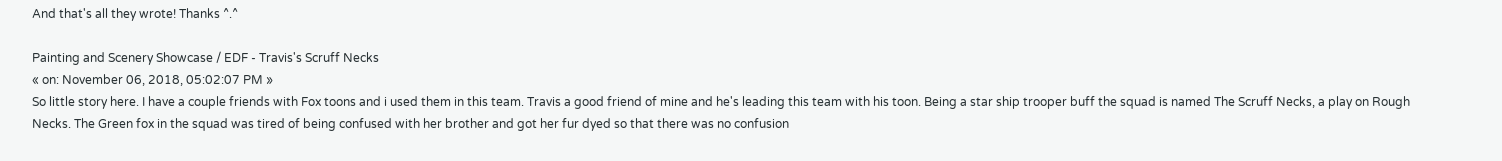And that's all they wrote! Thanks ^.^

Painting and Scenery Showcase / EDF - Travis's Scruff Necks
« on: November 06, 2018, 05:02:07 PM »
So little story here. I have a couple friends with Fox toons and i used them in this team. Travis a good friend of mine and he's leading this team with his toon. Being a star ship trooper buff the squad is named The Scruff Necks, a play on Rough Necks. The Green fox in the squad was tired of being confused with her brother and got her fur dyed so that there was no confusion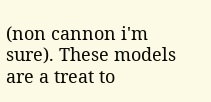(non cannon i'm sure). These models are a treat to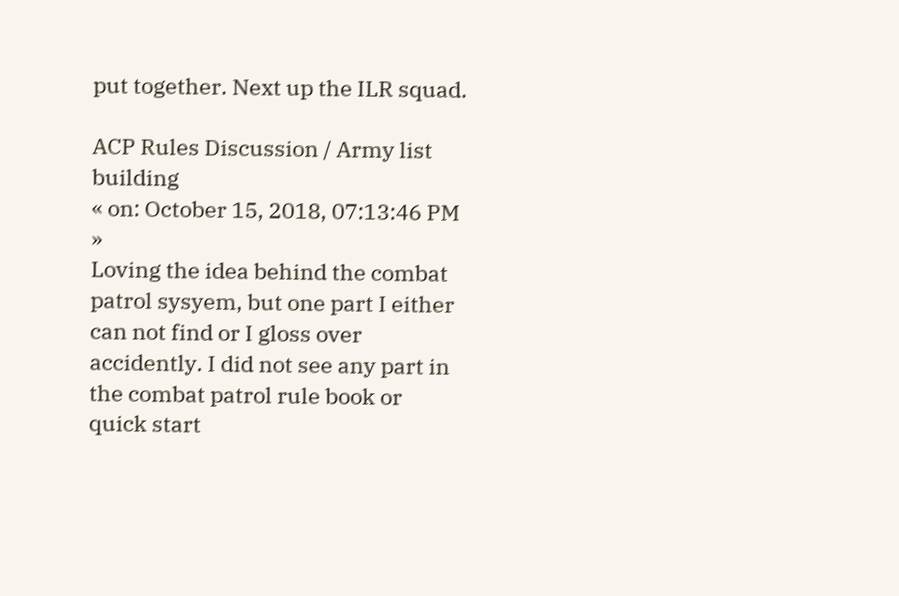put together. Next up the ILR squad.

ACP Rules Discussion / Army list building
« on: October 15, 2018, 07:13:46 PM »
Loving the idea behind the combat patrol sysyem, but one part I either can not find or I gloss over accidently. I did not see any part in the combat patrol rule book or quick start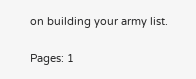on building your army list.

Pages: 1